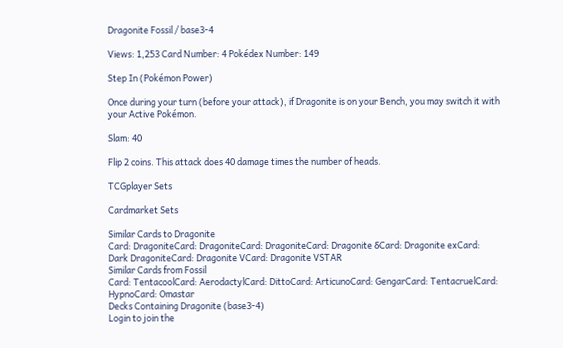Dragonite Fossil / base3-4

Views: 1,253 Card Number: 4 Pokédex Number: 149

Step In (Pokémon Power)

Once during your turn (before your attack), if Dragonite is on your Bench, you may switch it with your Active Pokémon.

Slam: 40

Flip 2 coins. This attack does 40 damage times the number of heads.

TCGplayer Sets

Cardmarket Sets

Similar Cards to Dragonite
Card: DragoniteCard: DragoniteCard: DragoniteCard: Dragonite δCard: Dragonite exCard: Dark DragoniteCard: Dragonite VCard: Dragonite VSTAR
Similar Cards from Fossil
Card: TentacoolCard: AerodactylCard: DittoCard: ArticunoCard: GengarCard: TentacruelCard: HypnoCard: Omastar
Decks Containing Dragonite (base3-4)
Login to join the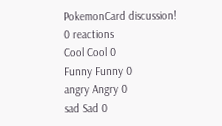PokemonCard discussion!
0 reactions
Cool Cool 0
Funny Funny 0
angry Angry 0
sad Sad 0